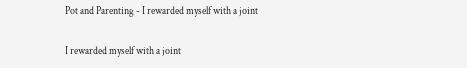Pot and Parenting - I rewarded myself with a joint

I rewarded myself with a joint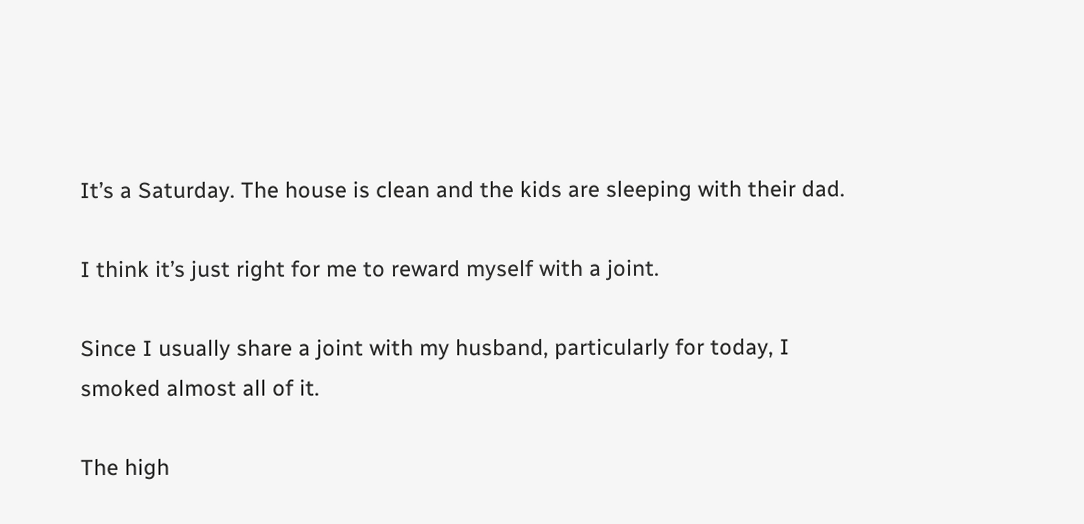It’s a Saturday. The house is clean and the kids are sleeping with their dad.

I think it’s just right for me to reward myself with a joint.

Since I usually share a joint with my husband, particularly for today, I smoked almost all of it.

The high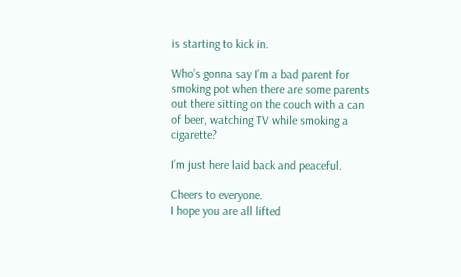is starting to kick in.

Who’s gonna say I’m a bad parent for smoking pot when there are some parents out there sitting on the couch with a can of beer, watching TV while smoking a cigarette?

I’m just here laid back and peaceful.

Cheers to everyone.
I hope you are all lifted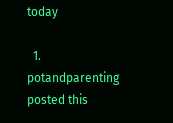today

  1. potandparenting posted this